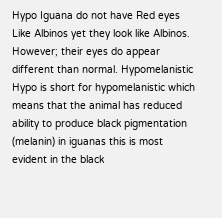Hypo Iguana do not have Red eyes Like Albinos yet they look like Albinos. However; their eyes do appear different than normal. Hypomelanistic Hypo is short for hypomelanistic which means that the animal has reduced ability to produce black pigmentation (melanin) in iguanas this is most evident in the black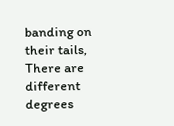banding on their tails, There are different degrees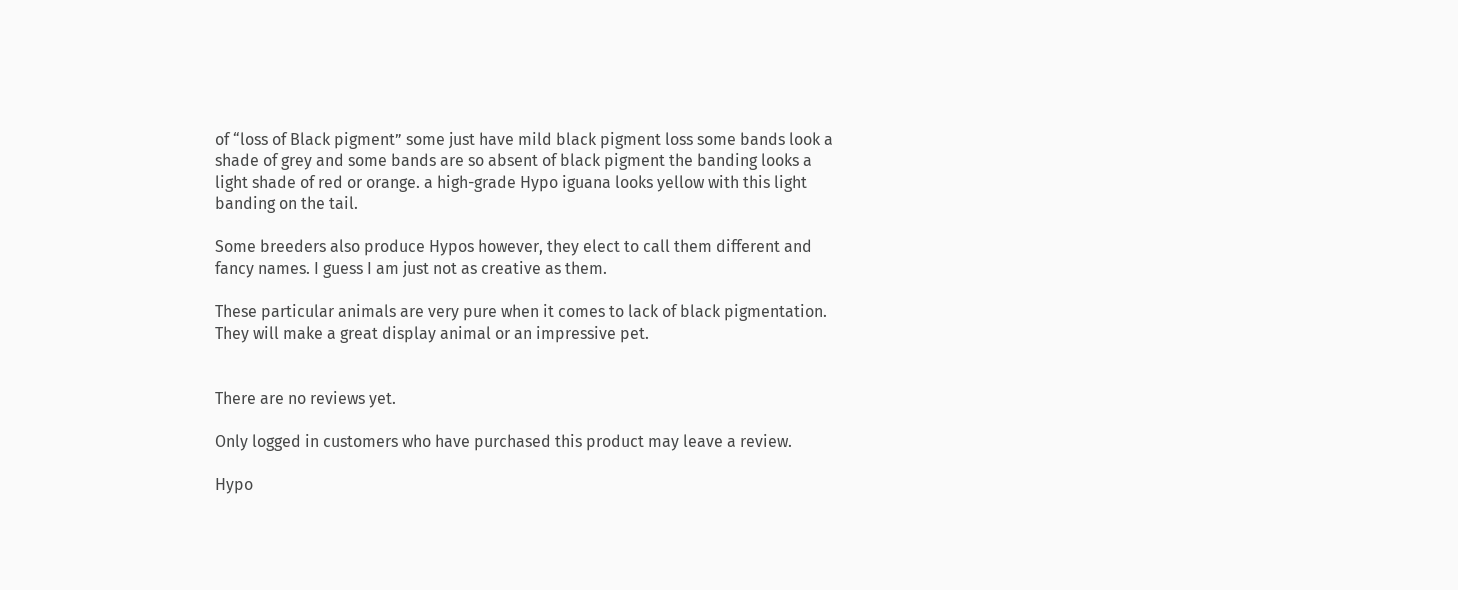of “loss of Black pigment” some just have mild black pigment loss some bands look a shade of grey and some bands are so absent of black pigment the banding looks a light shade of red or orange. a high-grade Hypo iguana looks yellow with this light banding on the tail.

Some breeders also produce Hypos however, they elect to call them different and fancy names. I guess I am just not as creative as them.

These particular animals are very pure when it comes to lack of black pigmentation. They will make a great display animal or an impressive pet.


There are no reviews yet.

Only logged in customers who have purchased this product may leave a review.

Hypo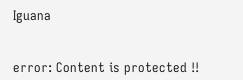Iguana


error: Content is protected !!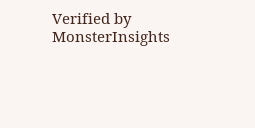Verified by MonsterInsights